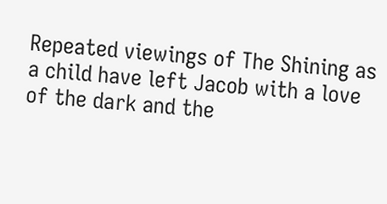Repeated viewings of The Shining as a child have left Jacob with a love of the dark and the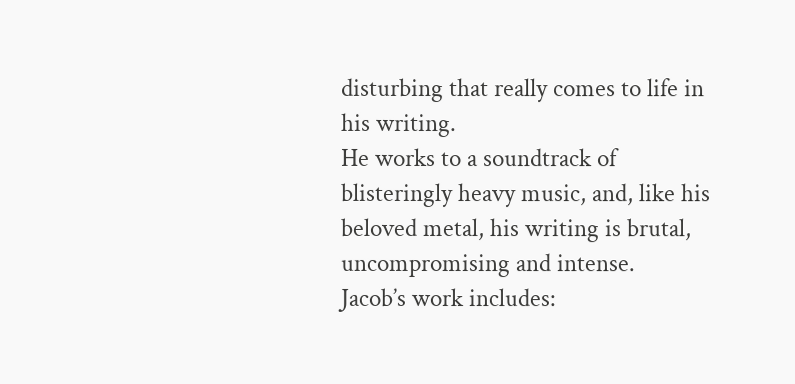disturbing that really comes to life in his writing.
He works to a soundtrack of blisteringly heavy music, and, like his beloved metal, his writing is brutal, uncompromising and intense.
Jacob’s work includes: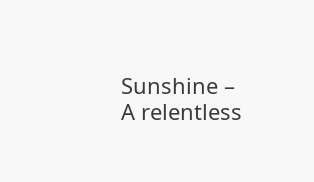Sunshine – A relentless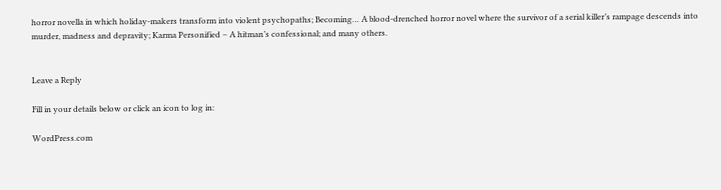horror novella in which holiday-makers transform into violent psychopaths; Becoming… A blood-drenched horror novel where the survivor of a serial killer’s rampage descends into murder, madness and depravity; Karma Personified – A hitman’s confessional; and many others.


Leave a Reply

Fill in your details below or click an icon to log in:

WordPress.com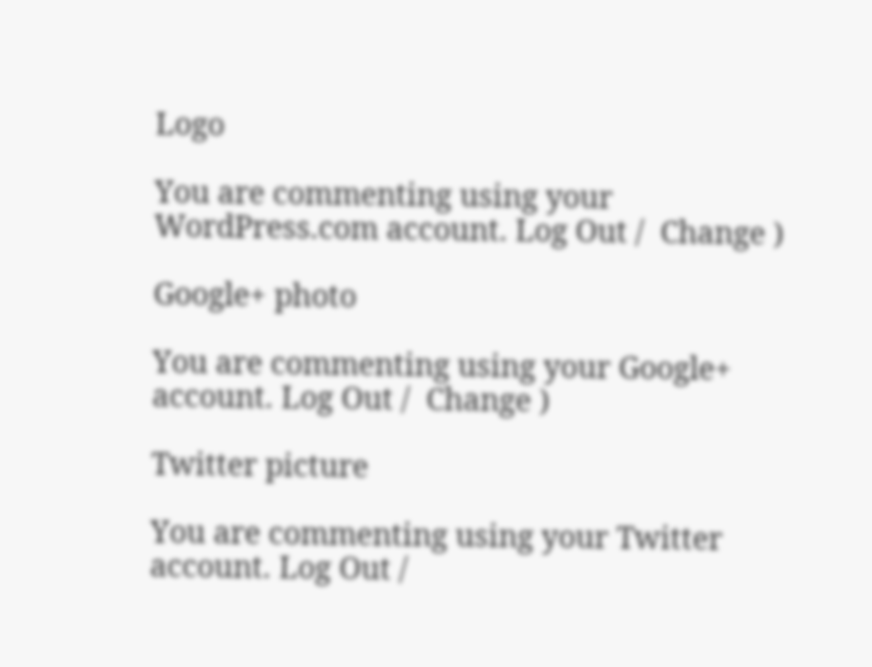Logo

You are commenting using your WordPress.com account. Log Out /  Change )

Google+ photo

You are commenting using your Google+ account. Log Out /  Change )

Twitter picture

You are commenting using your Twitter account. Log Out /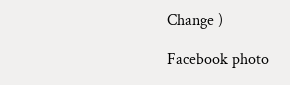Change )

Facebook photo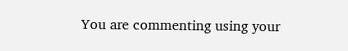You are commenting using your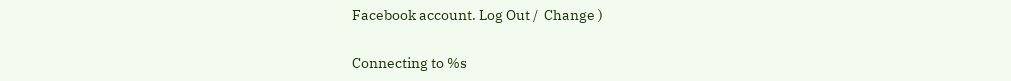Facebook account. Log Out /  Change )


Connecting to %s